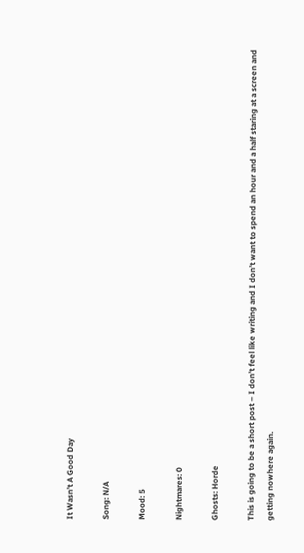It Wasn’t A Good Day

Song: N/A

Mood: 5

Nightmares: 0

Ghosts: Horde

This is going to be a short post – I don’t feel like writing and I don’t want to spend an hour and a half staring at a screen and getting nowhere again.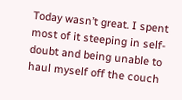Today wasn’t great. I spent most of it steeping in self-doubt and being unable to haul myself off the couch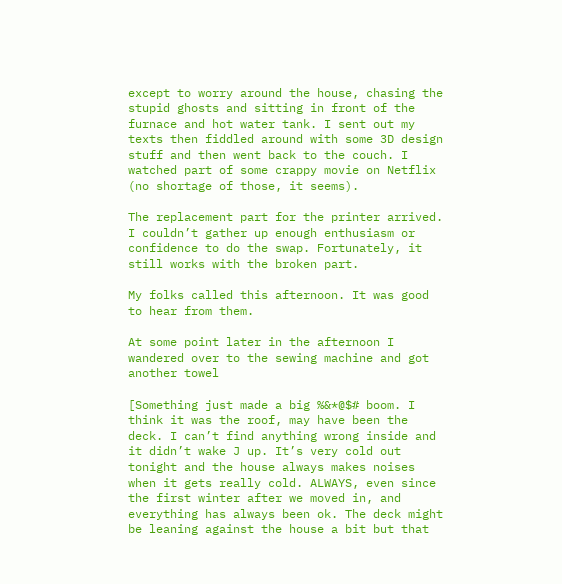except to worry around the house, chasing the stupid ghosts and sitting in front of the furnace and hot water tank. I sent out my texts then fiddled around with some 3D design stuff and then went back to the couch. I watched part of some crappy movie on Netflix (no shortage of those, it seems).

The replacement part for the printer arrived. I couldn’t gather up enough enthusiasm or confidence to do the swap. Fortunately, it still works with the broken part.

My folks called this afternoon. It was good to hear from them.

At some point later in the afternoon I wandered over to the sewing machine and got another towel

[Something just made a big %&*@$# boom. I think it was the roof, may have been the deck. I can’t find anything wrong inside and it didn’t wake J up. It’s very cold out tonight and the house always makes noises when it gets really cold. ALWAYS, even since the first winter after we moved in, and everything has always been ok. The deck might be leaning against the house a bit but that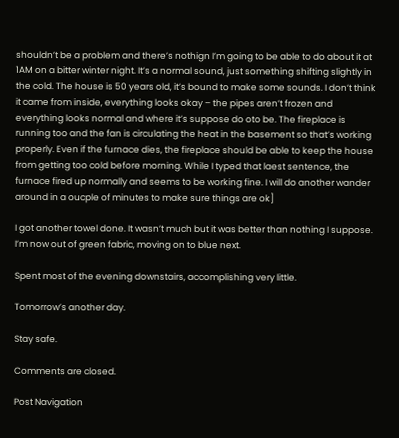shouldn’t be a problem and there’s nothign I’m going to be able to do about it at 1AM on a bitter winter night. It’s a normal sound, just something shifting slightly in the cold. The house is 50 years old, it’s bound to make some sounds. I don’t think it came from inside, everything looks okay – the pipes aren’t frozen and everything looks normal and where it’s suppose do oto be. The fireplace is running too and the fan is circulating the heat in the basement so that’s working properly. Even if the furnace dies, the fireplace should be able to keep the house from getting too cold before morning. While I typed that laest sentence, the furnace fired up normally and seems to be working fine. I will do another wander around in a oucple of minutes to make sure things are ok]

I got another towel done. It wasn’t much but it was better than nothing I suppose. I’m now out of green fabric, moving on to blue next.

Spent most of the evening downstairs, accomplishing very little.

Tomorrow’s another day.

Stay safe.

Comments are closed.

Post Navigation